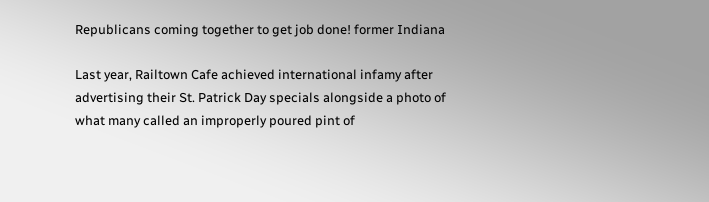Republicans coming together to get job done! former Indiana

Last year, Railtown Cafe achieved international infamy after advertising their St. Patrick Day specials alongside a photo of what many called an improperly poured pint of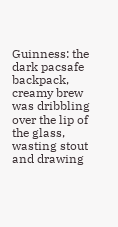Guinness: the dark pacsafe backpack, creamy brew was dribbling over the lip of the glass, wasting stout and drawing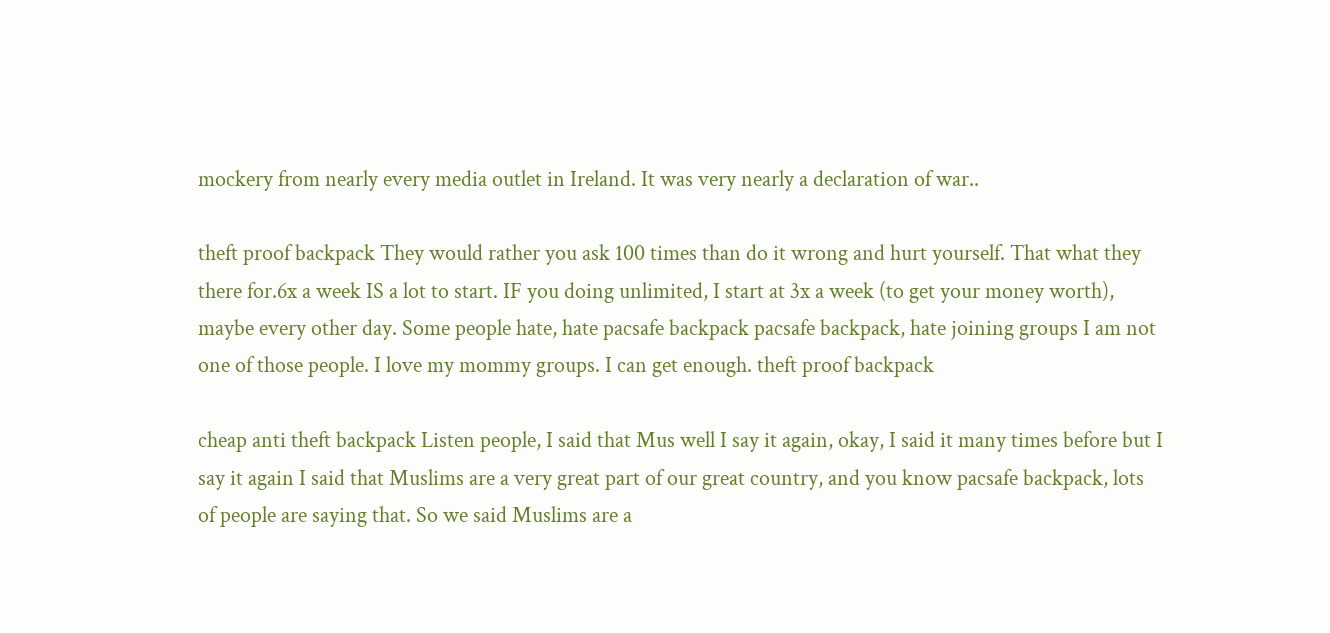mockery from nearly every media outlet in Ireland. It was very nearly a declaration of war..

theft proof backpack They would rather you ask 100 times than do it wrong and hurt yourself. That what they there for.6x a week IS a lot to start. IF you doing unlimited, I start at 3x a week (to get your money worth), maybe every other day. Some people hate, hate pacsafe backpack pacsafe backpack, hate joining groups I am not one of those people. I love my mommy groups. I can get enough. theft proof backpack

cheap anti theft backpack Listen people, I said that Mus well I say it again, okay, I said it many times before but I say it again I said that Muslims are a very great part of our great country, and you know pacsafe backpack, lots of people are saying that. So we said Muslims are a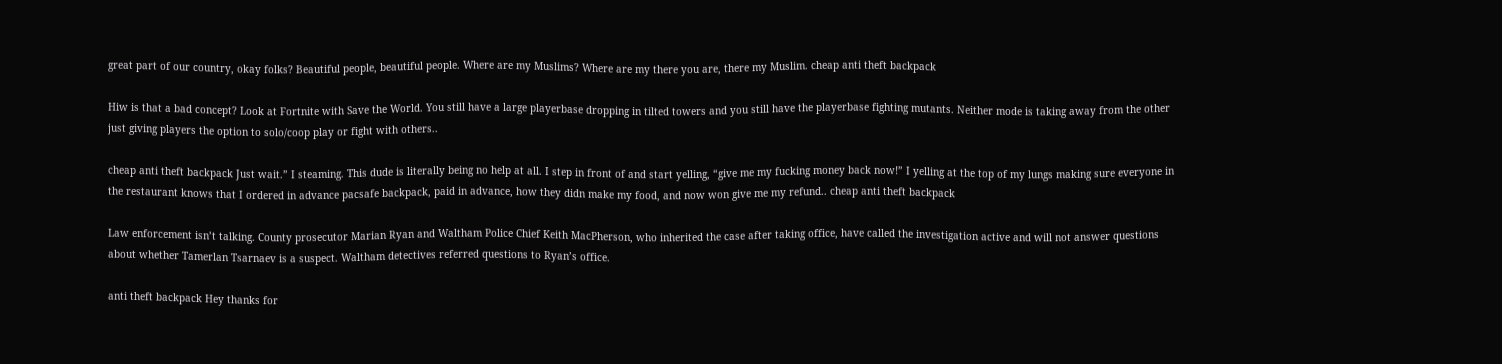great part of our country, okay folks? Beautiful people, beautiful people. Where are my Muslims? Where are my there you are, there my Muslim. cheap anti theft backpack

Hiw is that a bad concept? Look at Fortnite with Save the World. You still have a large playerbase dropping in tilted towers and you still have the playerbase fighting mutants. Neither mode is taking away from the other just giving players the option to solo/coop play or fight with others..

cheap anti theft backpack Just wait.” I steaming. This dude is literally being no help at all. I step in front of and start yelling, “give me my fucking money back now!” I yelling at the top of my lungs making sure everyone in the restaurant knows that I ordered in advance pacsafe backpack, paid in advance, how they didn make my food, and now won give me my refund.. cheap anti theft backpack

Law enforcement isn’t talking. County prosecutor Marian Ryan and Waltham Police Chief Keith MacPherson, who inherited the case after taking office, have called the investigation active and will not answer questions about whether Tamerlan Tsarnaev is a suspect. Waltham detectives referred questions to Ryan’s office.

anti theft backpack Hey thanks for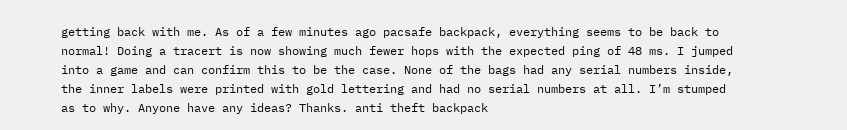getting back with me. As of a few minutes ago pacsafe backpack, everything seems to be back to normal! Doing a tracert is now showing much fewer hops with the expected ping of 48 ms. I jumped into a game and can confirm this to be the case. None of the bags had any serial numbers inside, the inner labels were printed with gold lettering and had no serial numbers at all. I’m stumped as to why. Anyone have any ideas? Thanks. anti theft backpack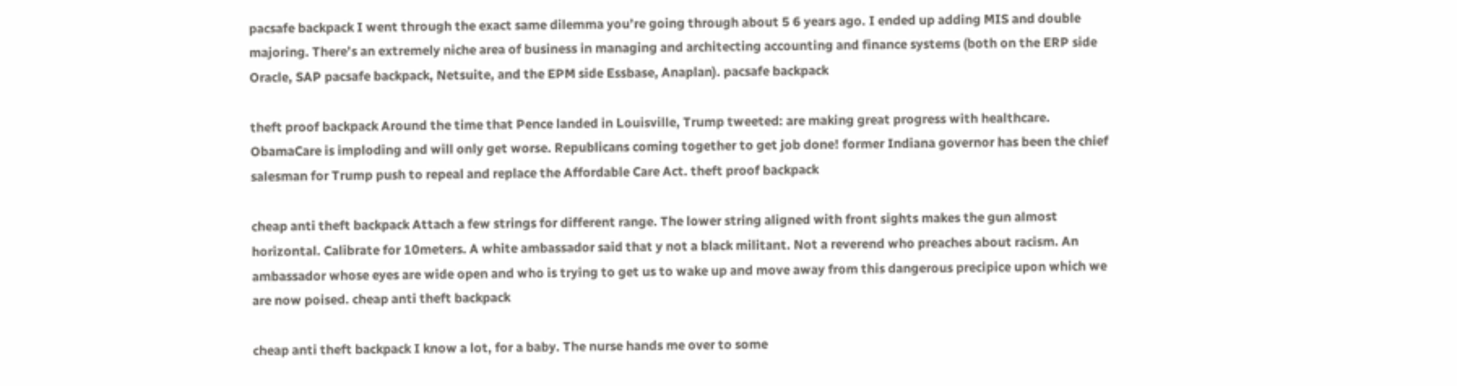pacsafe backpack I went through the exact same dilemma you’re going through about 5 6 years ago. I ended up adding MIS and double majoring. There’s an extremely niche area of business in managing and architecting accounting and finance systems (both on the ERP side Oracle, SAP pacsafe backpack, Netsuite, and the EPM side Essbase, Anaplan). pacsafe backpack

theft proof backpack Around the time that Pence landed in Louisville, Trump tweeted: are making great progress with healthcare. ObamaCare is imploding and will only get worse. Republicans coming together to get job done! former Indiana governor has been the chief salesman for Trump push to repeal and replace the Affordable Care Act. theft proof backpack

cheap anti theft backpack Attach a few strings for different range. The lower string aligned with front sights makes the gun almost horizontal. Calibrate for 10meters. A white ambassador said that y not a black militant. Not a reverend who preaches about racism. An ambassador whose eyes are wide open and who is trying to get us to wake up and move away from this dangerous precipice upon which we are now poised. cheap anti theft backpack

cheap anti theft backpack I know a lot, for a baby. The nurse hands me over to some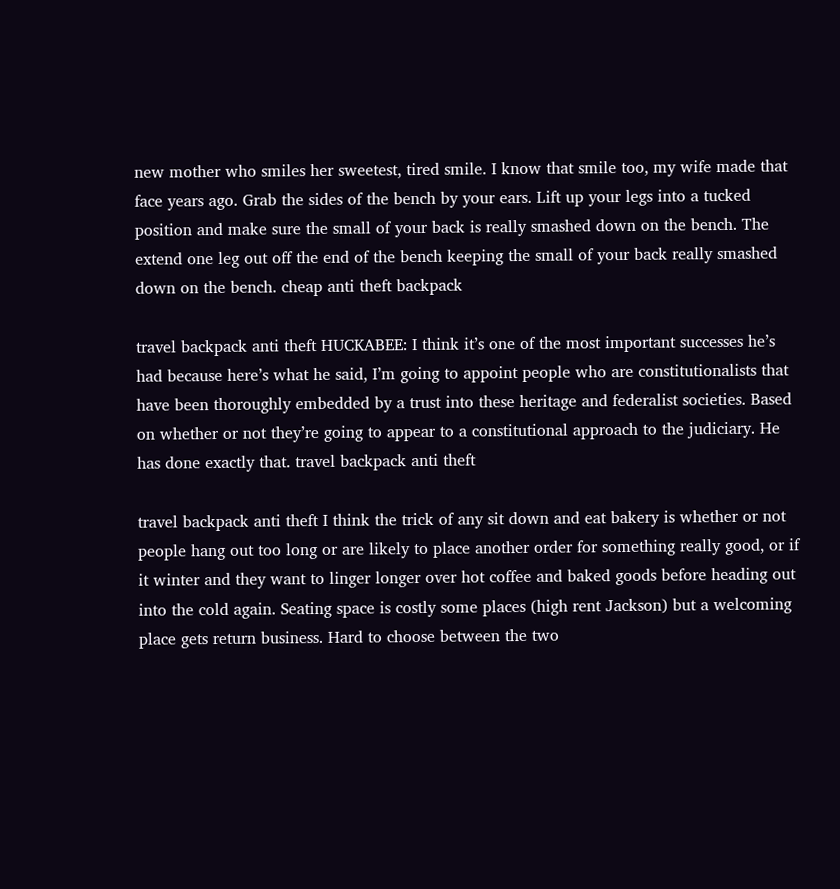new mother who smiles her sweetest, tired smile. I know that smile too, my wife made that face years ago. Grab the sides of the bench by your ears. Lift up your legs into a tucked position and make sure the small of your back is really smashed down on the bench. The extend one leg out off the end of the bench keeping the small of your back really smashed down on the bench. cheap anti theft backpack

travel backpack anti theft HUCKABEE: I think it’s one of the most important successes he’s had because here’s what he said, I’m going to appoint people who are constitutionalists that have been thoroughly embedded by a trust into these heritage and federalist societies. Based on whether or not they’re going to appear to a constitutional approach to the judiciary. He has done exactly that. travel backpack anti theft

travel backpack anti theft I think the trick of any sit down and eat bakery is whether or not people hang out too long or are likely to place another order for something really good, or if it winter and they want to linger longer over hot coffee and baked goods before heading out into the cold again. Seating space is costly some places (high rent Jackson) but a welcoming place gets return business. Hard to choose between the two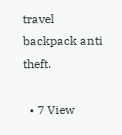travel backpack anti theft.

  • 7 View